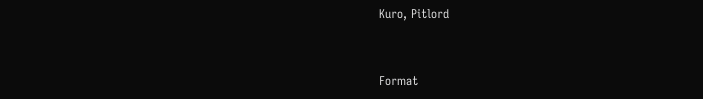Kuro, Pitlord


Format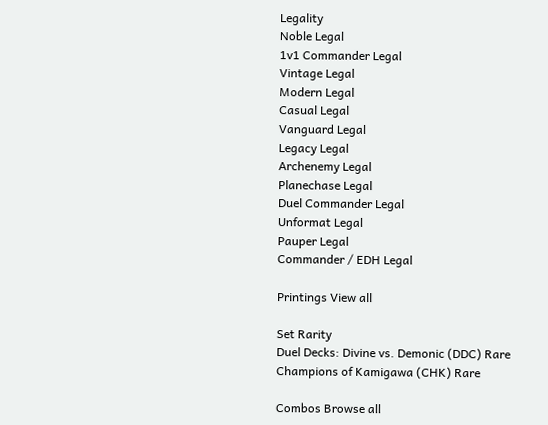Legality
Noble Legal
1v1 Commander Legal
Vintage Legal
Modern Legal
Casual Legal
Vanguard Legal
Legacy Legal
Archenemy Legal
Planechase Legal
Duel Commander Legal
Unformat Legal
Pauper Legal
Commander / EDH Legal

Printings View all

Set Rarity
Duel Decks: Divine vs. Demonic (DDC) Rare
Champions of Kamigawa (CHK) Rare

Combos Browse all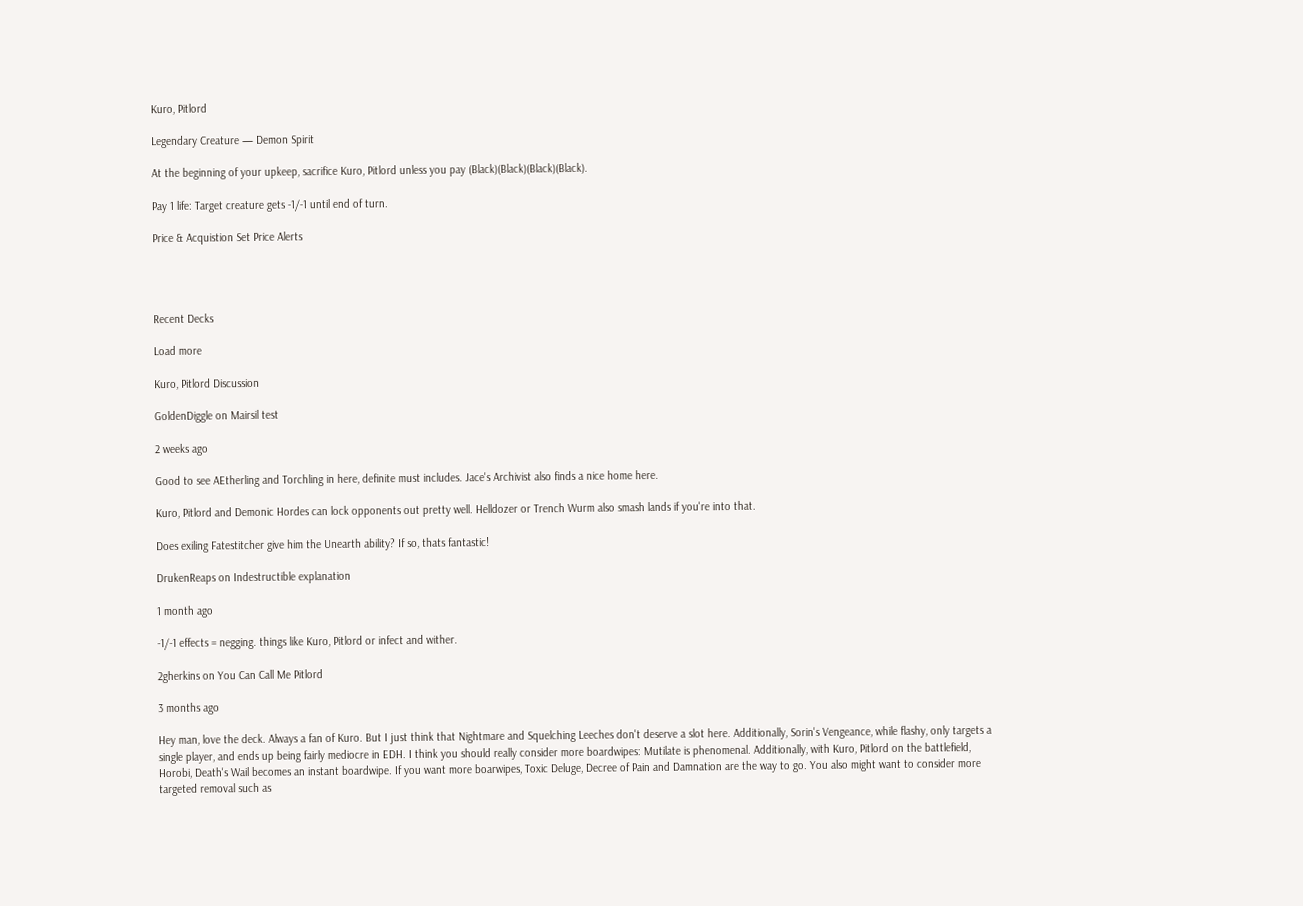Kuro, Pitlord

Legendary Creature — Demon Spirit

At the beginning of your upkeep, sacrifice Kuro, Pitlord unless you pay (Black)(Black)(Black)(Black).

Pay 1 life: Target creature gets -1/-1 until end of turn.

Price & Acquistion Set Price Alerts




Recent Decks

Load more

Kuro, Pitlord Discussion

GoldenDiggle on Mairsil test

2 weeks ago

Good to see AEtherling and Torchling in here, definite must includes. Jace's Archivist also finds a nice home here.

Kuro, Pitlord and Demonic Hordes can lock opponents out pretty well. Helldozer or Trench Wurm also smash lands if you're into that.

Does exiling Fatestitcher give him the Unearth ability? If so, thats fantastic!

DrukenReaps on Indestructible explanation

1 month ago

-1/-1 effects = negging. things like Kuro, Pitlord or infect and wither.

2gherkins on You Can Call Me Pitlord

3 months ago

Hey man, love the deck. Always a fan of Kuro. But I just think that Nightmare and Squelching Leeches don't deserve a slot here. Additionally, Sorin's Vengeance, while flashy, only targets a single player, and ends up being fairly mediocre in EDH. I think you should really consider more boardwipes: Mutilate is phenomenal. Additionally, with Kuro, Pitlord on the battlefield, Horobi, Death's Wail becomes an instant boardwipe. If you want more boarwipes, Toxic Deluge, Decree of Pain and Damnation are the way to go. You also might want to consider more targeted removal such as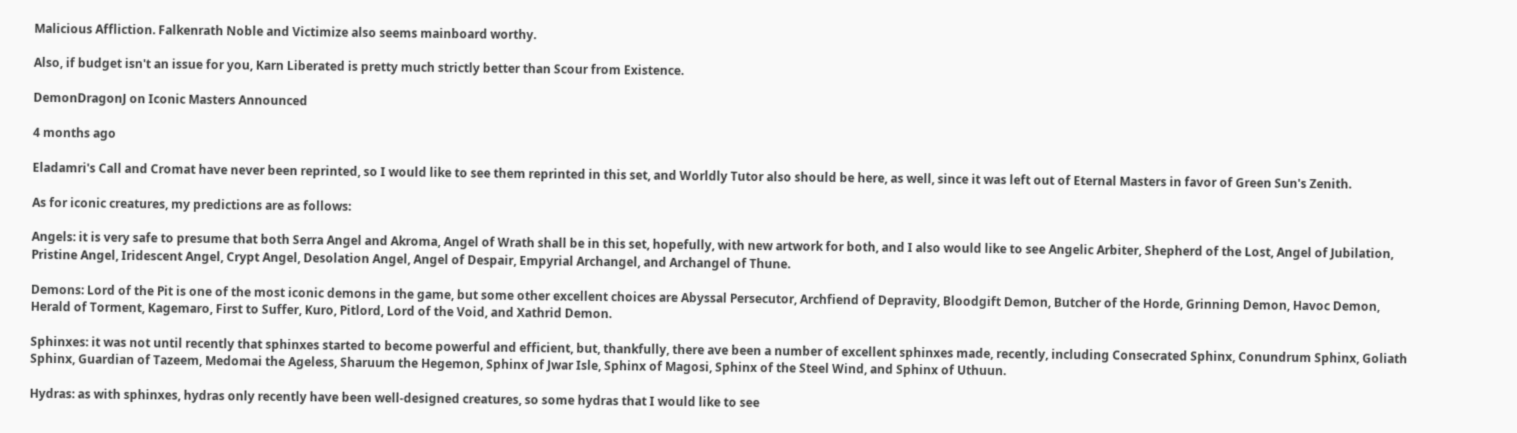Malicious Affliction. Falkenrath Noble and Victimize also seems mainboard worthy.

Also, if budget isn't an issue for you, Karn Liberated is pretty much strictly better than Scour from Existence.

DemonDragonJ on Iconic Masters Announced

4 months ago

Eladamri's Call and Cromat have never been reprinted, so I would like to see them reprinted in this set, and Worldly Tutor also should be here, as well, since it was left out of Eternal Masters in favor of Green Sun's Zenith.

As for iconic creatures, my predictions are as follows:

Angels: it is very safe to presume that both Serra Angel and Akroma, Angel of Wrath shall be in this set, hopefully, with new artwork for both, and I also would like to see Angelic Arbiter, Shepherd of the Lost, Angel of Jubilation, Pristine Angel, Iridescent Angel, Crypt Angel, Desolation Angel, Angel of Despair, Empyrial Archangel, and Archangel of Thune.

Demons: Lord of the Pit is one of the most iconic demons in the game, but some other excellent choices are Abyssal Persecutor, Archfiend of Depravity, Bloodgift Demon, Butcher of the Horde, Grinning Demon, Havoc Demon, Herald of Torment, Kagemaro, First to Suffer, Kuro, Pitlord, Lord of the Void, and Xathrid Demon.

Sphinxes: it was not until recently that sphinxes started to become powerful and efficient, but, thankfully, there ave been a number of excellent sphinxes made, recently, including Consecrated Sphinx, Conundrum Sphinx, Goliath Sphinx, Guardian of Tazeem, Medomai the Ageless, Sharuum the Hegemon, Sphinx of Jwar Isle, Sphinx of Magosi, Sphinx of the Steel Wind, and Sphinx of Uthuun.

Hydras: as with sphinxes, hydras only recently have been well-designed creatures, so some hydras that I would like to see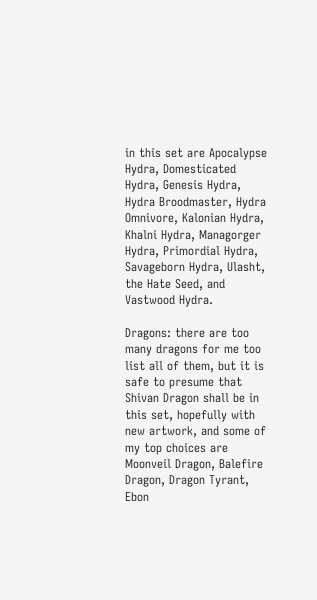in this set are Apocalypse Hydra, Domesticated Hydra, Genesis Hydra, Hydra Broodmaster, Hydra Omnivore, Kalonian Hydra, Khalni Hydra, Managorger Hydra, Primordial Hydra, Savageborn Hydra, Ulasht, the Hate Seed, and Vastwood Hydra.

Dragons: there are too many dragons for me too list all of them, but it is safe to presume that Shivan Dragon shall be in this set, hopefully with new artwork, and some of my top choices are Moonveil Dragon, Balefire Dragon, Dragon Tyrant, Ebon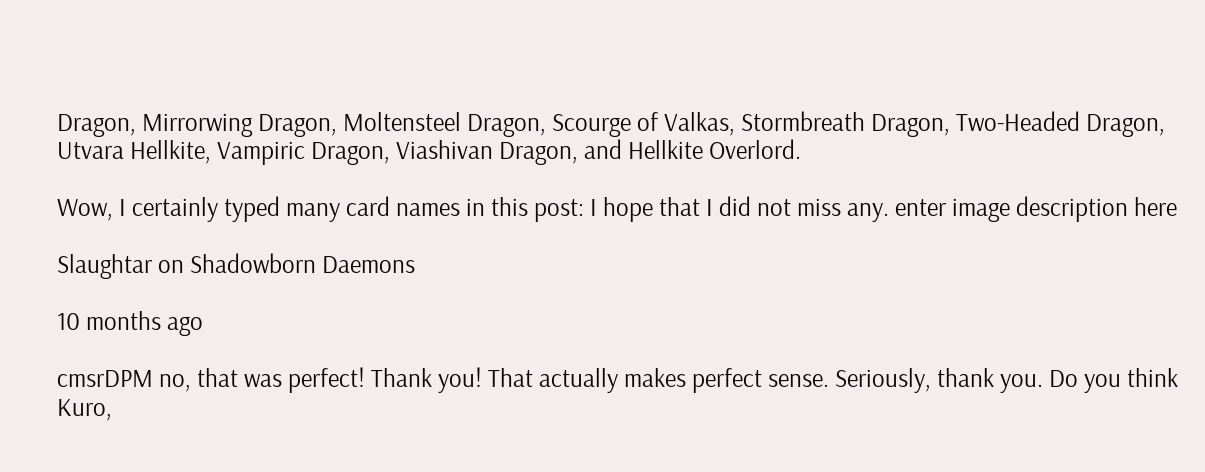Dragon, Mirrorwing Dragon, Moltensteel Dragon, Scourge of Valkas, Stormbreath Dragon, Two-Headed Dragon, Utvara Hellkite, Vampiric Dragon, Viashivan Dragon, and Hellkite Overlord.

Wow, I certainly typed many card names in this post: I hope that I did not miss any. enter image description here

Slaughtar on Shadowborn Daemons

10 months ago

cmsrDPM no, that was perfect! Thank you! That actually makes perfect sense. Seriously, thank you. Do you think Kuro,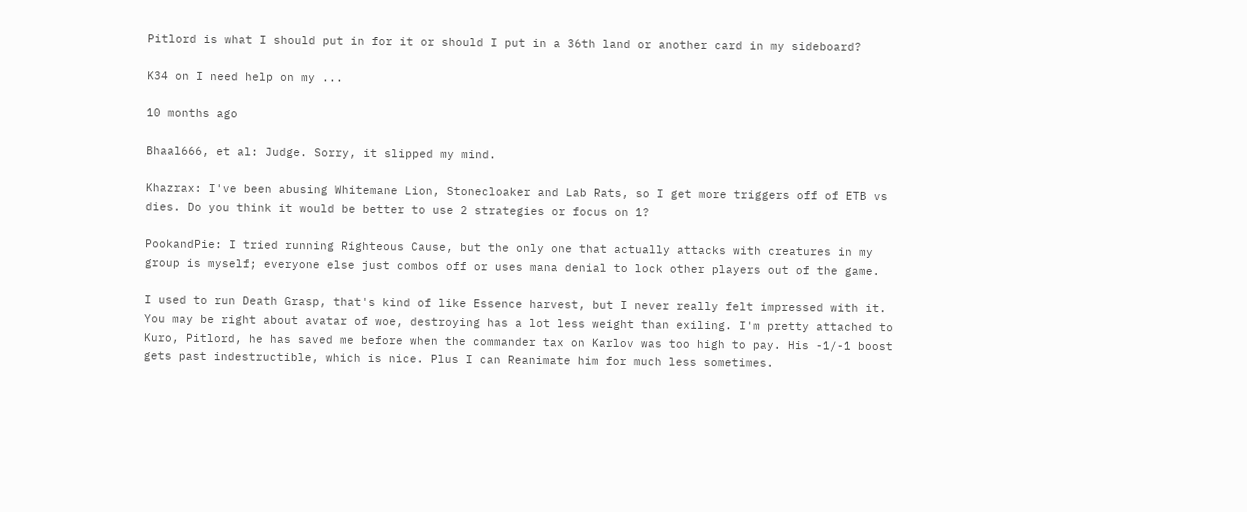Pitlord is what I should put in for it or should I put in a 36th land or another card in my sideboard?

K34 on I need help on my ...

10 months ago

Bhaal666, et al: Judge. Sorry, it slipped my mind.

Khazrax: I've been abusing Whitemane Lion, Stonecloaker and Lab Rats, so I get more triggers off of ETB vs dies. Do you think it would be better to use 2 strategies or focus on 1?

PookandPie: I tried running Righteous Cause, but the only one that actually attacks with creatures in my group is myself; everyone else just combos off or uses mana denial to lock other players out of the game.

I used to run Death Grasp, that's kind of like Essence harvest, but I never really felt impressed with it. You may be right about avatar of woe, destroying has a lot less weight than exiling. I'm pretty attached to Kuro, Pitlord, he has saved me before when the commander tax on Karlov was too high to pay. His -1/-1 boost gets past indestructible, which is nice. Plus I can Reanimate him for much less sometimes.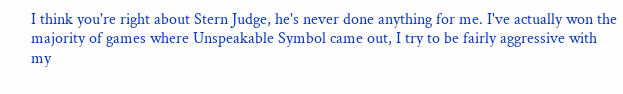I think you're right about Stern Judge, he's never done anything for me. I've actually won the majority of games where Unspeakable Symbol came out, I try to be fairly aggressive with my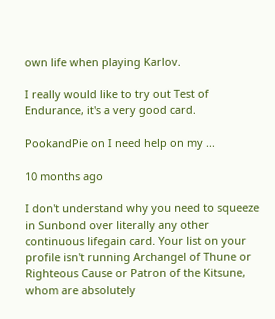own life when playing Karlov.

I really would like to try out Test of Endurance, it's a very good card.

PookandPie on I need help on my ...

10 months ago

I don't understand why you need to squeeze in Sunbond over literally any other continuous lifegain card. Your list on your profile isn't running Archangel of Thune or Righteous Cause or Patron of the Kitsune, whom are absolutely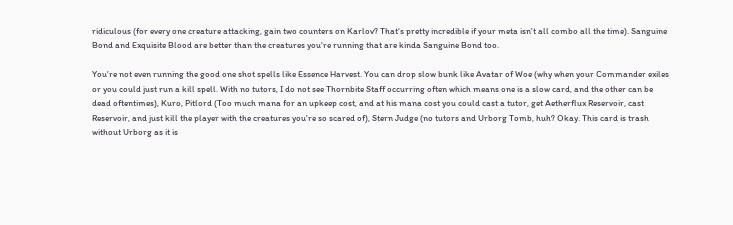ridiculous (for every one creature attacking, gain two counters on Karlov? That's pretty incredible if your meta isn't all combo all the time). Sanguine Bond and Exquisite Blood are better than the creatures you're running that are kinda Sanguine Bond too.

You're not even running the good one shot spells like Essence Harvest. You can drop slow bunk like Avatar of Woe (why when your Commander exiles or you could just run a kill spell. With no tutors, I do not see Thornbite Staff occurring often which means one is a slow card, and the other can be dead oftentimes), Kuro, Pitlord (Too much mana for an upkeep cost, and at his mana cost you could cast a tutor, get Aetherflux Reservoir, cast Reservoir, and just kill the player with the creatures you're so scared of), Stern Judge (no tutors and Urborg Tomb, huh? Okay. This card is trash without Urborg as it is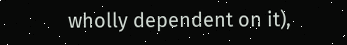wholly dependent on it),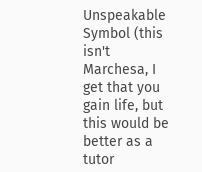Unspeakable Symbol (this isn't Marchesa, I get that you gain life, but this would be better as a tutor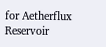for Aetherflux Reservoir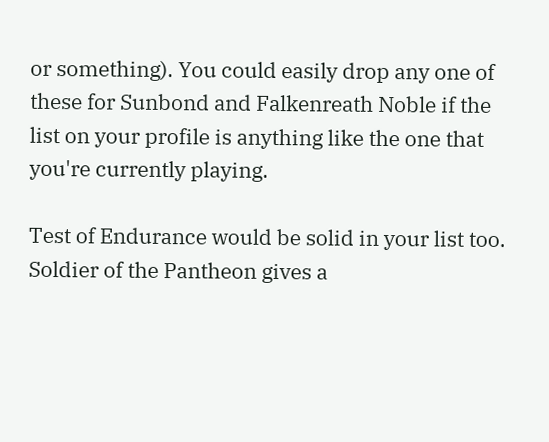or something). You could easily drop any one of these for Sunbond and Falkenreath Noble if the list on your profile is anything like the one that you're currently playing.

Test of Endurance would be solid in your list too. Soldier of the Pantheon gives a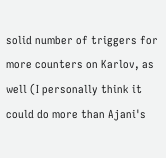solid number of triggers for more counters on Karlov, as well (I personally think it could do more than Ajani's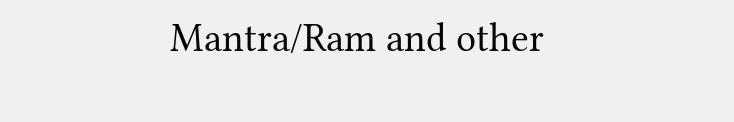Mantra/Ram and other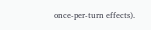once-per-turn effects).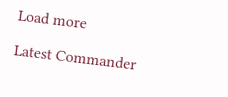Load more

Latest Commander